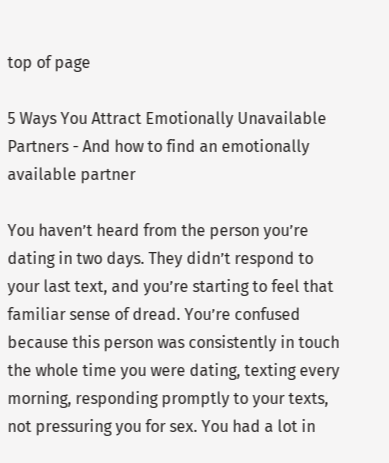top of page

5 Ways You Attract Emotionally Unavailable Partners - And how to find an emotionally available partner

You haven’t heard from the person you’re dating in two days. They didn’t respond to your last text, and you’re starting to feel that familiar sense of dread. You’re confused because this person was consistently in touch the whole time you were dating, texting every morning, responding promptly to your texts, not pressuring you for sex. You had a lot in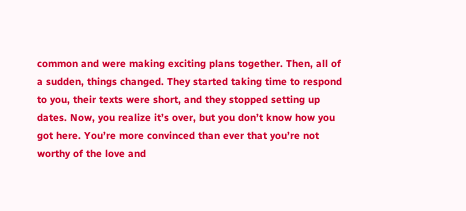common and were making exciting plans together. Then, all of a sudden, things changed. They started taking time to respond to you, their texts were short, and they stopped setting up dates. Now, you realize it’s over, but you don’t know how you got here. You’re more convinced than ever that you’re not worthy of the love and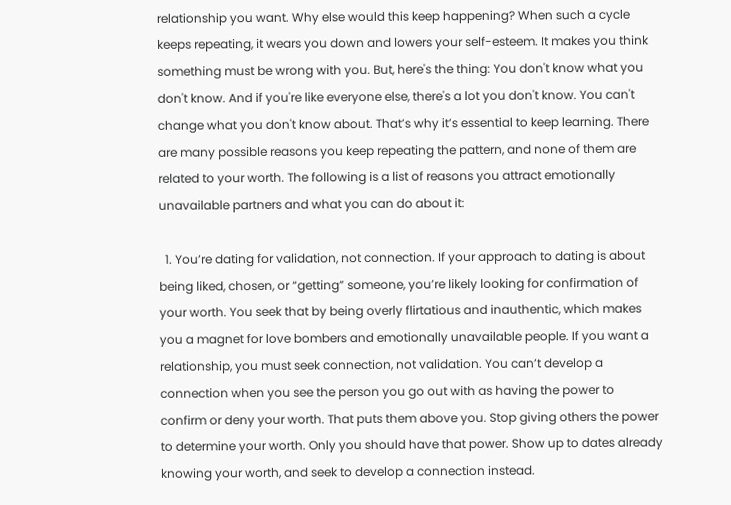relationship you want. Why else would this keep happening? When such a cycle keeps repeating, it wears you down and lowers your self-esteem. It makes you think something must be wrong with you. But, here's the thing: You don't know what you don't know. And if you're like everyone else, there's a lot you don't know. You can't change what you don't know about. That’s why it’s essential to keep learning. There are many possible reasons you keep repeating the pattern, and none of them are related to your worth. The following is a list of reasons you attract emotionally unavailable partners and what you can do about it:

  1. You’re dating for validation, not connection. If your approach to dating is about being liked, chosen, or “getting” someone, you’re likely looking for confirmation of your worth. You seek that by being overly flirtatious and inauthentic, which makes you a magnet for love bombers and emotionally unavailable people. If you want a relationship, you must seek connection, not validation. You can’t develop a connection when you see the person you go out with as having the power to confirm or deny your worth. That puts them above you. Stop giving others the power to determine your worth. Only you should have that power. Show up to dates already knowing your worth, and seek to develop a connection instead.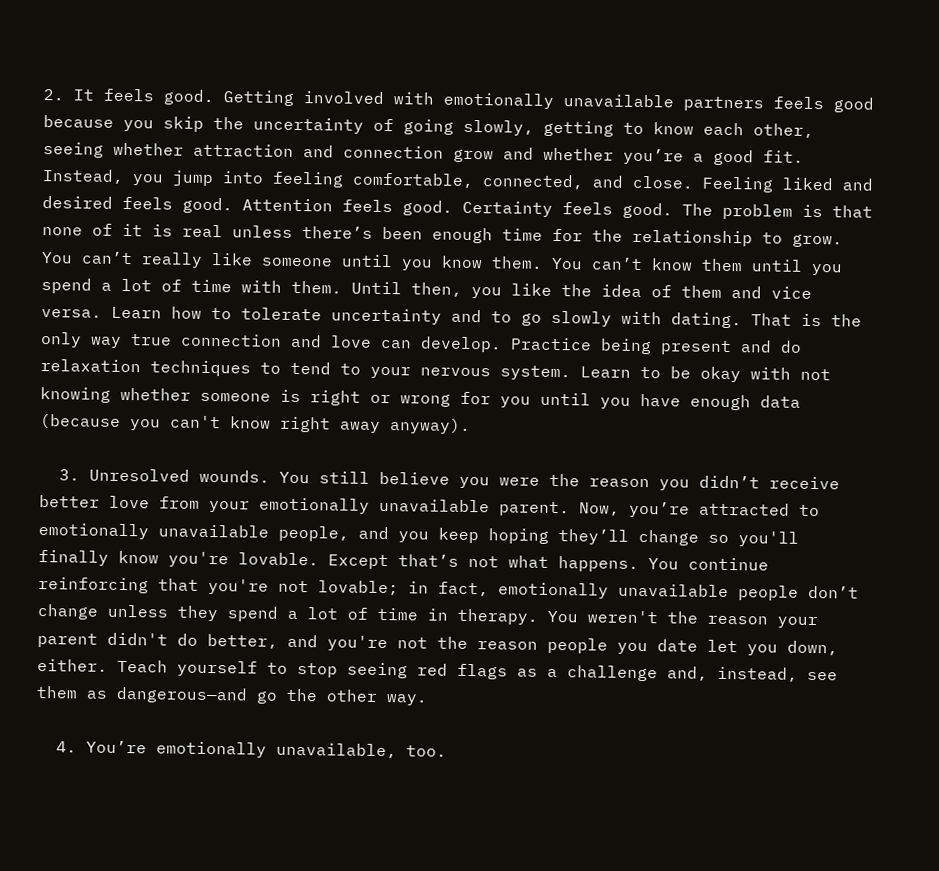2. It feels good. Getting involved with emotionally unavailable partners feels good because you skip the uncertainty of going slowly, getting to know each other, seeing whether attraction and connection grow and whether you’re a good fit. Instead, you jump into feeling comfortable, connected, and close. Feeling liked and desired feels good. Attention feels good. Certainty feels good. The problem is that none of it is real unless there’s been enough time for the relationship to grow. You can’t really like someone until you know them. You can’t know them until you spend a lot of time with them. Until then, you like the idea of them and vice versa. Learn how to tolerate uncertainty and to go slowly with dating. That is the only way true connection and love can develop. Practice being present and do relaxation techniques to tend to your nervous system. Learn to be okay with not knowing whether someone is right or wrong for you until you have enough data (because you can't know right away anyway).

  3. Unresolved wounds. You still believe you were the reason you didn’t receive better love from your emotionally unavailable parent. Now, you’re attracted to emotionally unavailable people, and you keep hoping they’ll change so you'll finally know you're lovable. Except that’s not what happens. You continue reinforcing that you're not lovable; in fact, emotionally unavailable people don’t change unless they spend a lot of time in therapy. You weren't the reason your parent didn't do better, and you're not the reason people you date let you down, either. Teach yourself to stop seeing red flags as a challenge and, instead, see them as dangerous—and go the other way.

  4. You’re emotionally unavailable, too.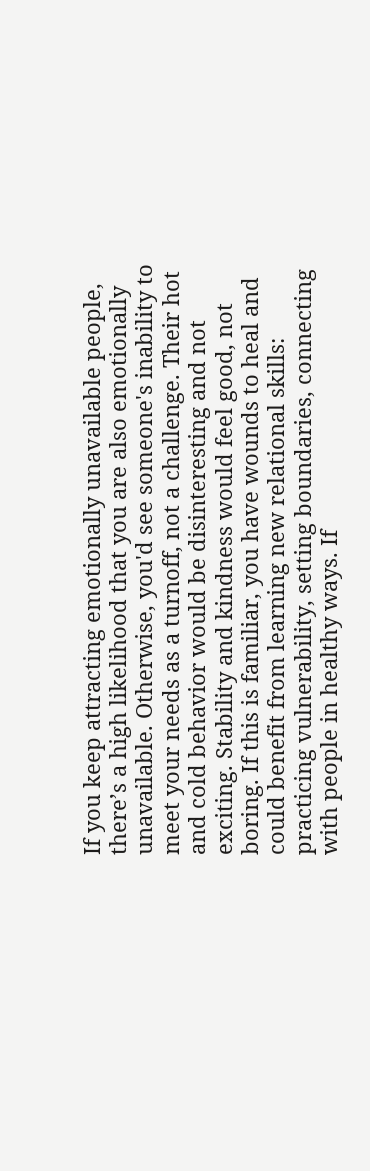If you keep attracting emotionally unavailable people, there’s a high likelihood that you are also emotionally unavailable. Otherwise, you'd see someone's inability to meet your needs as a turnoff, not a challenge. Their hot and cold behavior would be disinteresting and not exciting. Stability and kindness would feel good, not boring. If this is familiar, you have wounds to heal and could benefit from learning new relational skills: practicing vulnerability, setting boundaries, connecting with people in healthy ways. If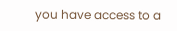you have access to a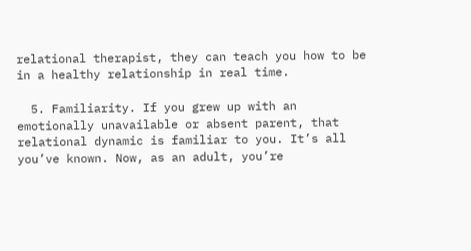relational therapist, they can teach you how to be in a healthy relationship in real time.

  5. Familiarity. If you grew up with an emotionally unavailable or absent parent, that relational dynamic is familiar to you. It’s all you’ve known. Now, as an adult, you’re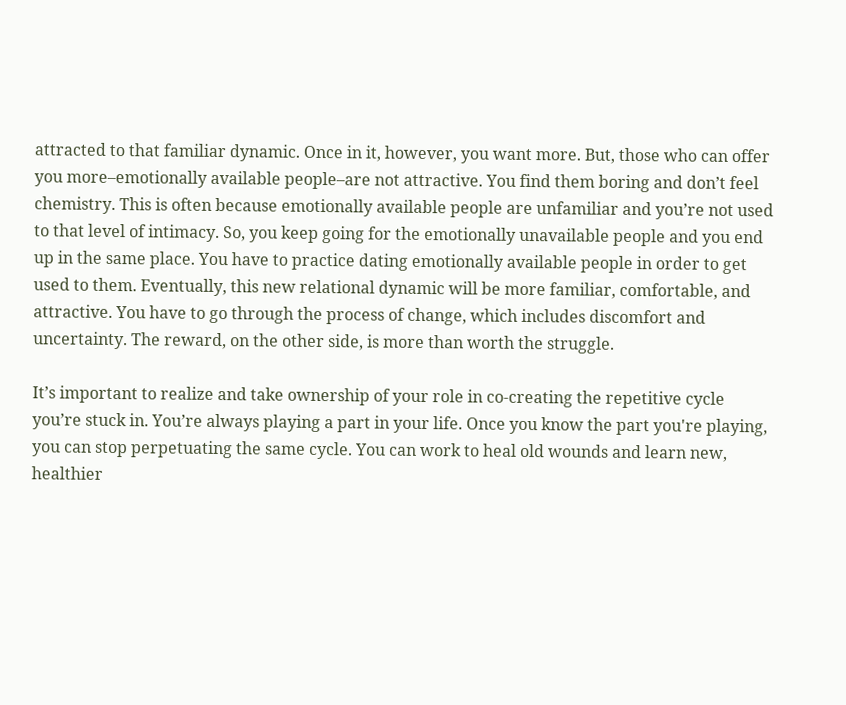attracted to that familiar dynamic. Once in it, however, you want more. But, those who can offer you more–emotionally available people–are not attractive. You find them boring and don’t feel chemistry. This is often because emotionally available people are unfamiliar and you’re not used to that level of intimacy. So, you keep going for the emotionally unavailable people and you end up in the same place. You have to practice dating emotionally available people in order to get used to them. Eventually, this new relational dynamic will be more familiar, comfortable, and attractive. You have to go through the process of change, which includes discomfort and uncertainty. The reward, on the other side, is more than worth the struggle.

It’s important to realize and take ownership of your role in co-creating the repetitive cycle you’re stuck in. You’re always playing a part in your life. Once you know the part you're playing, you can stop perpetuating the same cycle. You can work to heal old wounds and learn new, healthier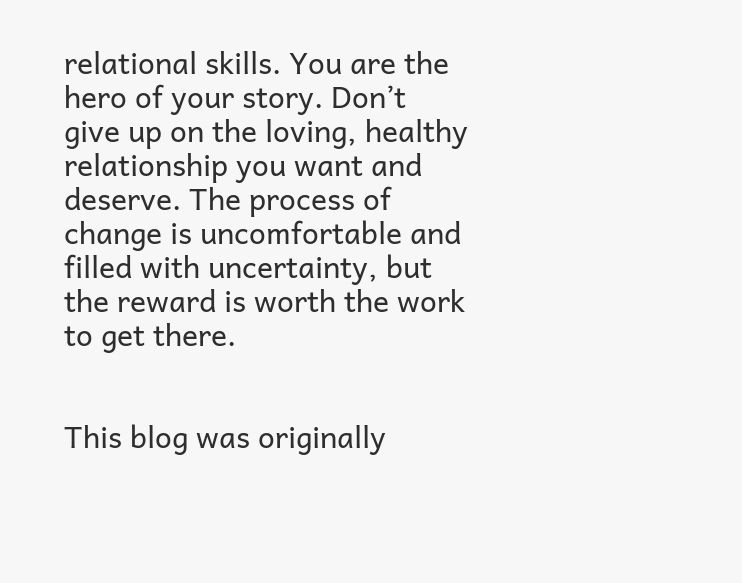relational skills. You are the hero of your story. Don’t give up on the loving, healthy relationship you want and deserve. The process of change is uncomfortable and filled with uncertainty, but the reward is worth the work to get there.


This blog was originally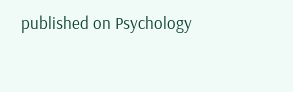published on Psychology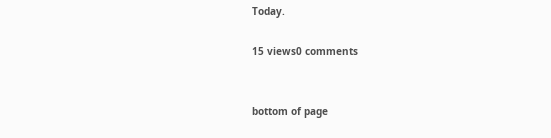Today.

15 views0 comments


bottom of page